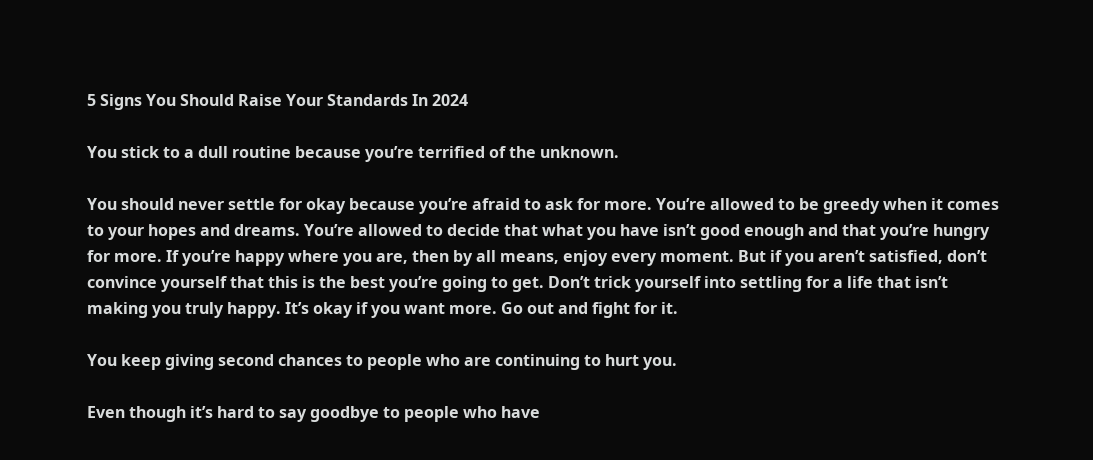5 Signs You Should Raise Your Standards In 2024

You stick to a dull routine because you’re terrified of the unknown.

You should never settle for okay because you’re afraid to ask for more. You’re allowed to be greedy when it comes to your hopes and dreams. You’re allowed to decide that what you have isn’t good enough and that you’re hungry for more. If you’re happy where you are, then by all means, enjoy every moment. But if you aren’t satisfied, don’t convince yourself that this is the best you’re going to get. Don’t trick yourself into settling for a life that isn’t making you truly happy. It’s okay if you want more. Go out and fight for it.

You keep giving second chances to people who are continuing to hurt you.

Even though it’s hard to say goodbye to people who have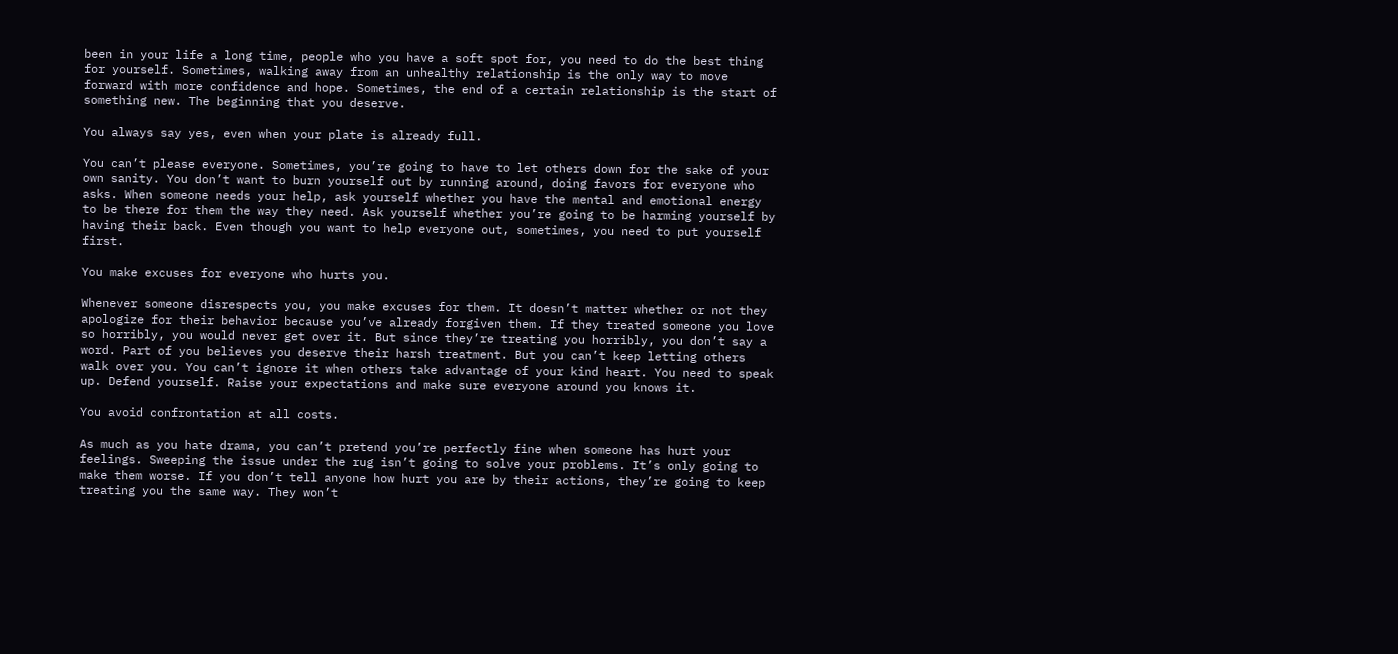been in your life a long time, people who you have a soft spot for, you need to do the best thing for yourself. Sometimes, walking away from an unhealthy relationship is the only way to move forward with more confidence and hope. Sometimes, the end of a certain relationship is the start of something new. The beginning that you deserve.

You always say yes, even when your plate is already full.

You can’t please everyone. Sometimes, you’re going to have to let others down for the sake of your own sanity. You don’t want to burn yourself out by running around, doing favors for everyone who asks. When someone needs your help, ask yourself whether you have the mental and emotional energy to be there for them the way they need. Ask yourself whether you’re going to be harming yourself by having their back. Even though you want to help everyone out, sometimes, you need to put yourself first.

You make excuses for everyone who hurts you.

Whenever someone disrespects you, you make excuses for them. It doesn’t matter whether or not they apologize for their behavior because you’ve already forgiven them. If they treated someone you love so horribly, you would never get over it. But since they’re treating you horribly, you don’t say a word. Part of you believes you deserve their harsh treatment. But you can’t keep letting others walk over you. You can’t ignore it when others take advantage of your kind heart. You need to speak up. Defend yourself. Raise your expectations and make sure everyone around you knows it.

You avoid confrontation at all costs.

As much as you hate drama, you can’t pretend you’re perfectly fine when someone has hurt your feelings. Sweeping the issue under the rug isn’t going to solve your problems. It’s only going to make them worse. If you don’t tell anyone how hurt you are by their actions, they’re going to keep treating you the same way. They won’t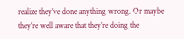realize they’ve done anything wrong. Or maybe they’re well aware that they’re doing the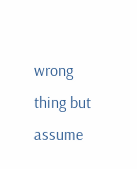wrong thing but assume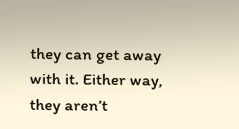they can get away with it. Either way, they aren’t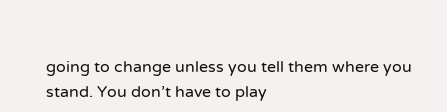going to change unless you tell them where you stand. You don’t have to play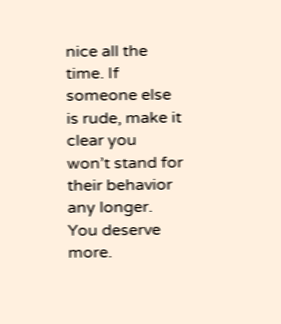nice all the time. If someone else is rude, make it clear you won’t stand for their behavior any longer. You deserve more.